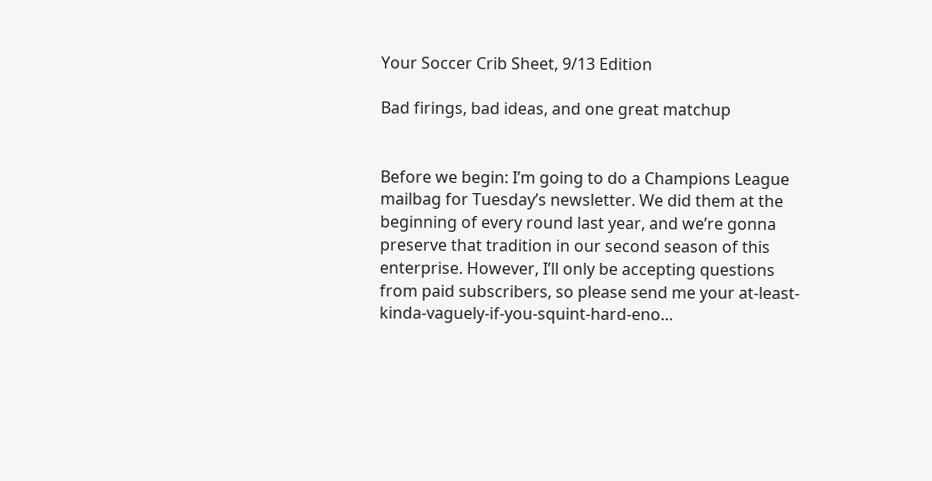Your Soccer Crib Sheet, 9/13 Edition

Bad firings, bad ideas, and one great matchup


Before we begin: I’m going to do a Champions League mailbag for Tuesday’s newsletter. We did them at the beginning of every round last year, and we’re gonna preserve that tradition in our second season of this enterprise. However, I’ll only be accepting questions from paid subscribers, so please send me your at-least-kinda-vaguely-if-you-squint-hard-eno…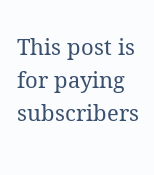This post is for paying subscribers